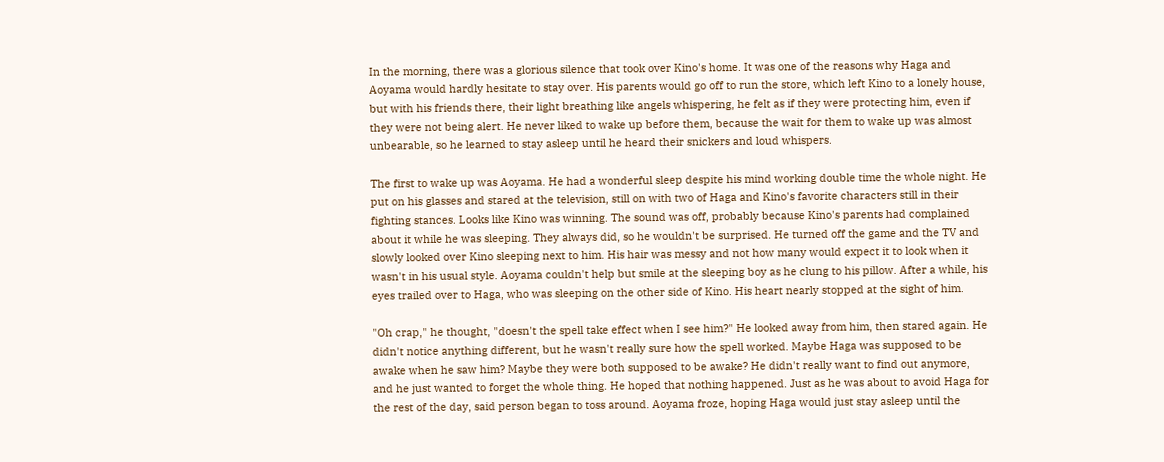In the morning, there was a glorious silence that took over Kino's home. It was one of the reasons why Haga and Aoyama would hardly hesitate to stay over. His parents would go off to run the store, which left Kino to a lonely house, but with his friends there, their light breathing like angels whispering, he felt as if they were protecting him, even if they were not being alert. He never liked to wake up before them, because the wait for them to wake up was almost unbearable, so he learned to stay asleep until he heard their snickers and loud whispers.

The first to wake up was Aoyama. He had a wonderful sleep despite his mind working double time the whole night. He put on his glasses and stared at the television, still on with two of Haga and Kino's favorite characters still in their fighting stances. Looks like Kino was winning. The sound was off, probably because Kino's parents had complained about it while he was sleeping. They always did, so he wouldn't be surprised. He turned off the game and the TV and slowly looked over Kino sleeping next to him. His hair was messy and not how many would expect it to look when it wasn't in his usual style. Aoyama couldn't help but smile at the sleeping boy as he clung to his pillow. After a while, his eyes trailed over to Haga, who was sleeping on the other side of Kino. His heart nearly stopped at the sight of him.

"Oh crap," he thought, "doesn't the spell take effect when I see him?" He looked away from him, then stared again. He didn't notice anything different, but he wasn't really sure how the spell worked. Maybe Haga was supposed to be awake when he saw him? Maybe they were both supposed to be awake? He didn't really want to find out anymore, and he just wanted to forget the whole thing. He hoped that nothing happened. Just as he was about to avoid Haga for the rest of the day, said person began to toss around. Aoyama froze, hoping Haga would just stay asleep until the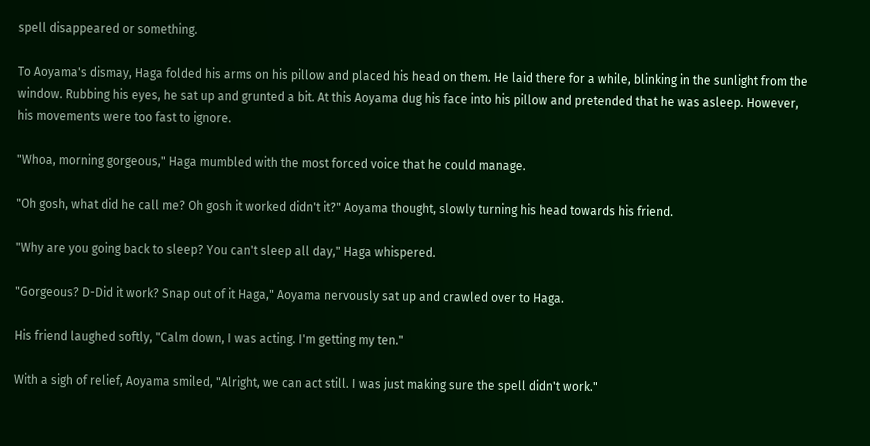spell disappeared or something.

To Aoyama's dismay, Haga folded his arms on his pillow and placed his head on them. He laid there for a while, blinking in the sunlight from the window. Rubbing his eyes, he sat up and grunted a bit. At this Aoyama dug his face into his pillow and pretended that he was asleep. However, his movements were too fast to ignore.

"Whoa, morning gorgeous," Haga mumbled with the most forced voice that he could manage.

"Oh gosh, what did he call me? Oh gosh it worked didn't it?" Aoyama thought, slowly turning his head towards his friend.

"Why are you going back to sleep? You can't sleep all day," Haga whispered.

"Gorgeous? D-Did it work? Snap out of it Haga," Aoyama nervously sat up and crawled over to Haga.

His friend laughed softly, "Calm down, I was acting. I'm getting my ten."

With a sigh of relief, Aoyama smiled, "Alright, we can act still. I was just making sure the spell didn't work."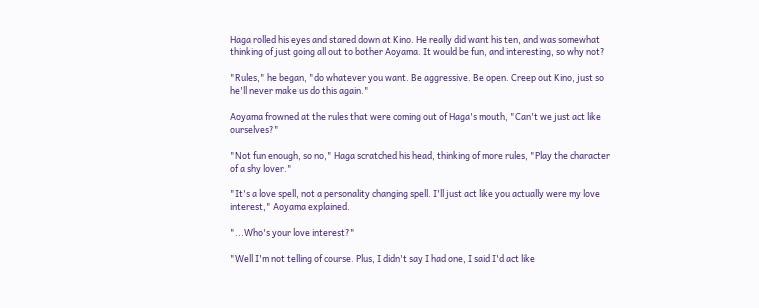Haga rolled his eyes and stared down at Kino. He really did want his ten, and was somewhat thinking of just going all out to bother Aoyama. It would be fun, and interesting, so why not?

"Rules," he began, "do whatever you want. Be aggressive. Be open. Creep out Kino, just so he'll never make us do this again."

Aoyama frowned at the rules that were coming out of Haga's mouth, "Can't we just act like ourselves?"

"Not fun enough, so no," Haga scratched his head, thinking of more rules, "Play the character of a shy lover."

"It's a love spell, not a personality changing spell. I'll just act like you actually were my love interest," Aoyama explained.

"...Who's your love interest?"

"Well I'm not telling of course. Plus, I didn't say I had one, I said I'd act like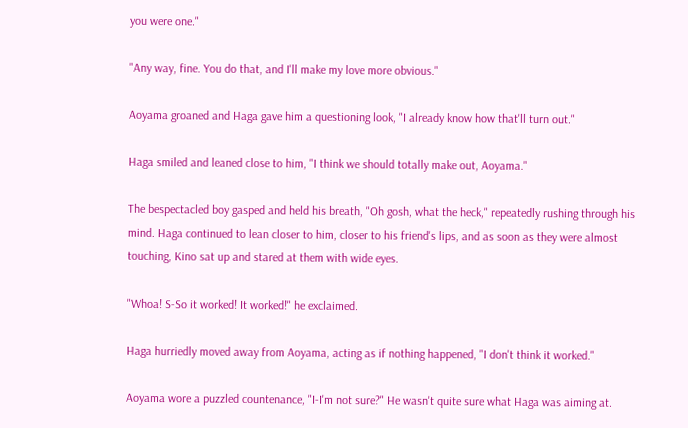you were one."

"Any way, fine. You do that, and I'll make my love more obvious."

Aoyama groaned and Haga gave him a questioning look, "I already know how that'll turn out."

Haga smiled and leaned close to him, "I think we should totally make out, Aoyama."

The bespectacled boy gasped and held his breath, "Oh gosh, what the heck," repeatedly rushing through his mind. Haga continued to lean closer to him, closer to his friend's lips, and as soon as they were almost touching, Kino sat up and stared at them with wide eyes.

"Whoa! S-So it worked! It worked!" he exclaimed.

Haga hurriedly moved away from Aoyama, acting as if nothing happened, "I don't think it worked."

Aoyama wore a puzzled countenance, "I-I'm not sure?" He wasn't quite sure what Haga was aiming at.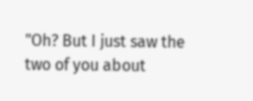"Oh? But I just saw the two of you about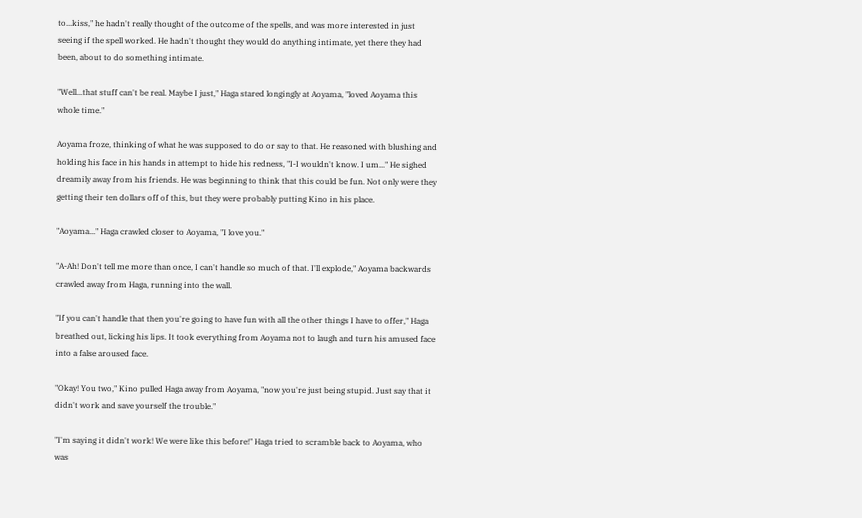to...kiss," he hadn't really thought of the outcome of the spells, and was more interested in just seeing if the spell worked. He hadn't thought they would do anything intimate, yet there they had been, about to do something intimate.

"Well...that stuff can't be real. Maybe I just," Haga stared longingly at Aoyama, "loved Aoyama this whole time."

Aoyama froze, thinking of what he was supposed to do or say to that. He reasoned with blushing and holding his face in his hands in attempt to hide his redness, "I-I wouldn't know. I um..." He sighed dreamily away from his friends. He was beginning to think that this could be fun. Not only were they getting their ten dollars off of this, but they were probably putting Kino in his place.

"Aoyama..." Haga crawled closer to Aoyama, "I love you."

"A-Ah! Don't tell me more than once, I can't handle so much of that. I'll explode," Aoyama backwards crawled away from Haga, running into the wall.

"If you can't handle that then you're going to have fun with all the other things I have to offer," Haga breathed out, licking his lips. It took everything from Aoyama not to laugh and turn his amused face into a false aroused face.

"Okay! You two," Kino pulled Haga away from Aoyama, "now you're just being stupid. Just say that it didn't work and save yourself the trouble."

"I'm saying it didn't work! We were like this before!" Haga tried to scramble back to Aoyama, who was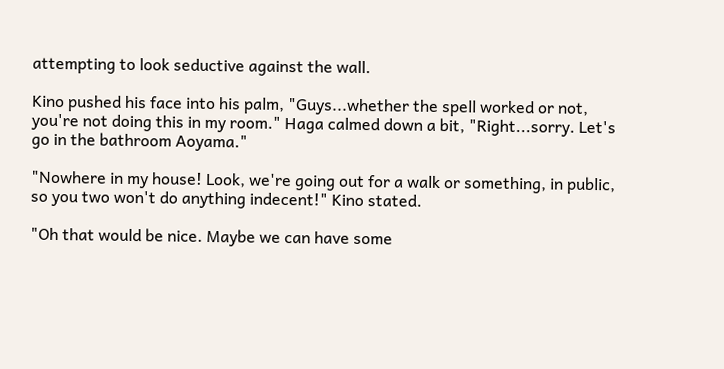attempting to look seductive against the wall.

Kino pushed his face into his palm, "Guys...whether the spell worked or not, you're not doing this in my room." Haga calmed down a bit, "Right...sorry. Let's go in the bathroom Aoyama."

"Nowhere in my house! Look, we're going out for a walk or something, in public, so you two won't do anything indecent!" Kino stated.

"Oh that would be nice. Maybe we can have some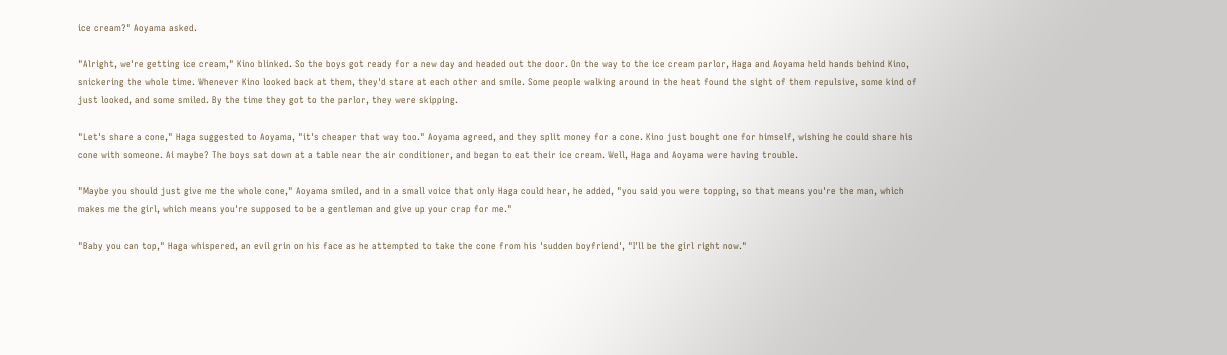ice cream?" Aoyama asked.

"Alright, we're getting ice cream," Kino blinked. So the boys got ready for a new day and headed out the door. On the way to the ice cream parlor, Haga and Aoyama held hands behind Kino, snickering the whole time. Whenever Kino looked back at them, they'd stare at each other and smile. Some people walking around in the heat found the sight of them repulsive, some kind of just looked, and some smiled. By the time they got to the parlor, they were skipping.

"Let's share a cone," Haga suggested to Aoyama, "it's cheaper that way too." Aoyama agreed, and they split money for a cone. Kino just bought one for himself, wishing he could share his cone with someone. Ai maybe? The boys sat down at a table near the air conditioner, and began to eat their ice cream. Well, Haga and Aoyama were having trouble.

"Maybe you should just give me the whole cone," Aoyama smiled, and in a small voice that only Haga could hear, he added, "you said you were topping, so that means you're the man, which makes me the girl, which means you're supposed to be a gentleman and give up your crap for me."

"Baby you can top," Haga whispered, an evil grin on his face as he attempted to take the cone from his 'sudden boyfriend', "I'll be the girl right now."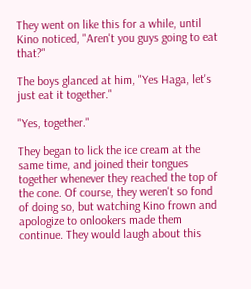They went on like this for a while, until Kino noticed, "Aren't you guys going to eat that?"

The boys glanced at him, "Yes Haga, let's just eat it together."

"Yes, together."

They began to lick the ice cream at the same time, and joined their tongues together whenever they reached the top of the cone. Of course, they weren't so fond of doing so, but watching Kino frown and apologize to onlookers made them continue. They would laugh about this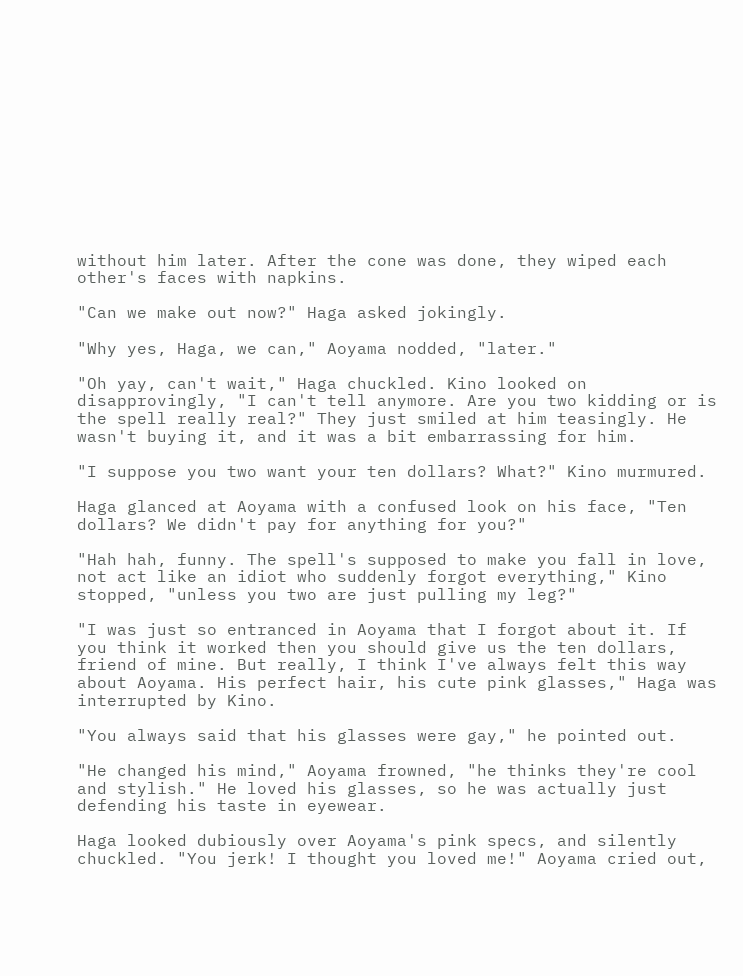without him later. After the cone was done, they wiped each other's faces with napkins.

"Can we make out now?" Haga asked jokingly.

"Why yes, Haga, we can," Aoyama nodded, "later."

"Oh yay, can't wait," Haga chuckled. Kino looked on disapprovingly, "I can't tell anymore. Are you two kidding or is the spell really real?" They just smiled at him teasingly. He wasn't buying it, and it was a bit embarrassing for him.

"I suppose you two want your ten dollars? What?" Kino murmured.

Haga glanced at Aoyama with a confused look on his face, "Ten dollars? We didn't pay for anything for you?"

"Hah hah, funny. The spell's supposed to make you fall in love, not act like an idiot who suddenly forgot everything," Kino stopped, "unless you two are just pulling my leg?"

"I was just so entranced in Aoyama that I forgot about it. If you think it worked then you should give us the ten dollars, friend of mine. But really, I think I've always felt this way about Aoyama. His perfect hair, his cute pink glasses," Haga was interrupted by Kino.

"You always said that his glasses were gay," he pointed out.

"He changed his mind," Aoyama frowned, "he thinks they're cool and stylish." He loved his glasses, so he was actually just defending his taste in eyewear.

Haga looked dubiously over Aoyama's pink specs, and silently chuckled. "You jerk! I thought you loved me!" Aoyama cried out,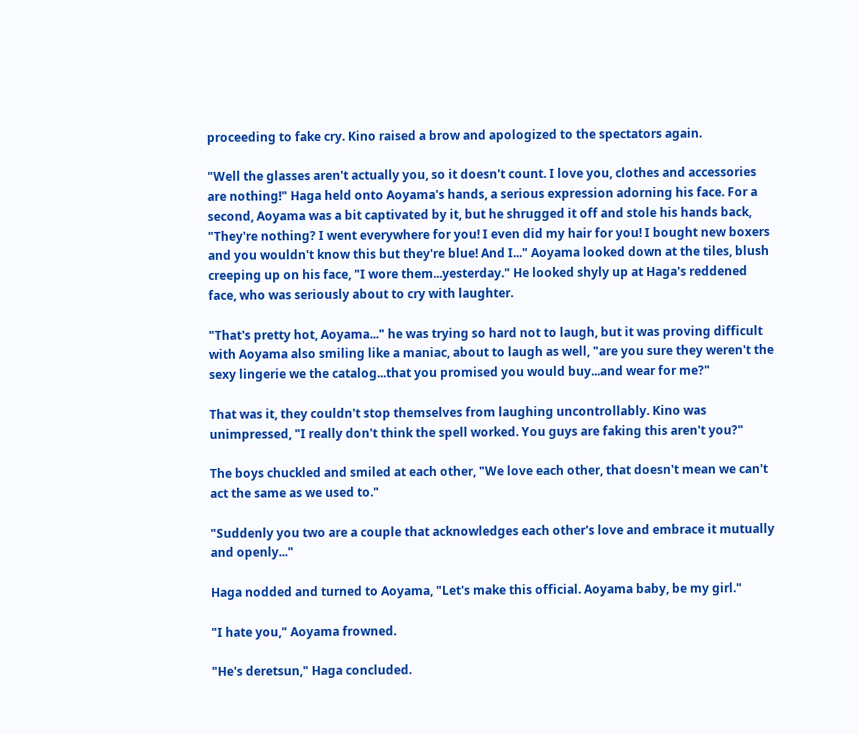proceeding to fake cry. Kino raised a brow and apologized to the spectators again.

"Well the glasses aren't actually you, so it doesn't count. I love you, clothes and accessories are nothing!" Haga held onto Aoyama's hands, a serious expression adorning his face. For a second, Aoyama was a bit captivated by it, but he shrugged it off and stole his hands back, "They're nothing? I went everywhere for you! I even did my hair for you! I bought new boxers and you wouldn't know this but they're blue! And I..." Aoyama looked down at the tiles, blush creeping up on his face, "I wore them...yesterday." He looked shyly up at Haga's reddened face, who was seriously about to cry with laughter.

"That's pretty hot, Aoyama..." he was trying so hard not to laugh, but it was proving difficult with Aoyama also smiling like a maniac, about to laugh as well, "are you sure they weren't the sexy lingerie we the catalog...that you promised you would buy...and wear for me?"

That was it, they couldn't stop themselves from laughing uncontrollably. Kino was unimpressed, "I really don't think the spell worked. You guys are faking this aren't you?"

The boys chuckled and smiled at each other, "We love each other, that doesn't mean we can't act the same as we used to."

"Suddenly you two are a couple that acknowledges each other's love and embrace it mutually and openly..."

Haga nodded and turned to Aoyama, "Let's make this official. Aoyama baby, be my girl."

"I hate you," Aoyama frowned.

"He's deretsun," Haga concluded.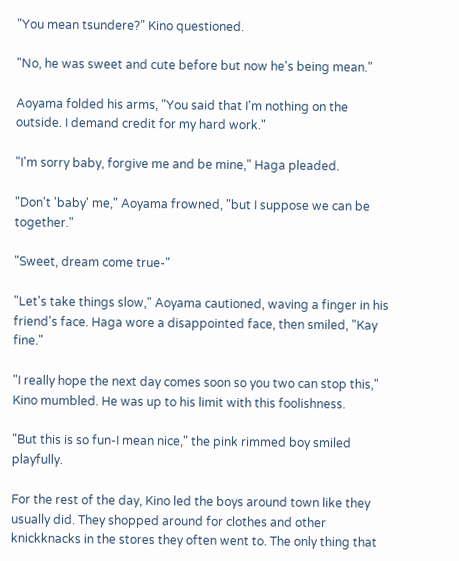"You mean tsundere?" Kino questioned.

"No, he was sweet and cute before but now he's being mean."

Aoyama folded his arms, "You said that I'm nothing on the outside. I demand credit for my hard work."

"I'm sorry baby, forgive me and be mine," Haga pleaded.

"Don't 'baby' me," Aoyama frowned, "but I suppose we can be together."

"Sweet, dream come true-"

"Let's take things slow," Aoyama cautioned, waving a finger in his friend's face. Haga wore a disappointed face, then smiled, "Kay fine."

"I really hope the next day comes soon so you two can stop this," Kino mumbled. He was up to his limit with this foolishness.

"But this is so fun-I mean nice," the pink rimmed boy smiled playfully.

For the rest of the day, Kino led the boys around town like they usually did. They shopped around for clothes and other knickknacks in the stores they often went to. The only thing that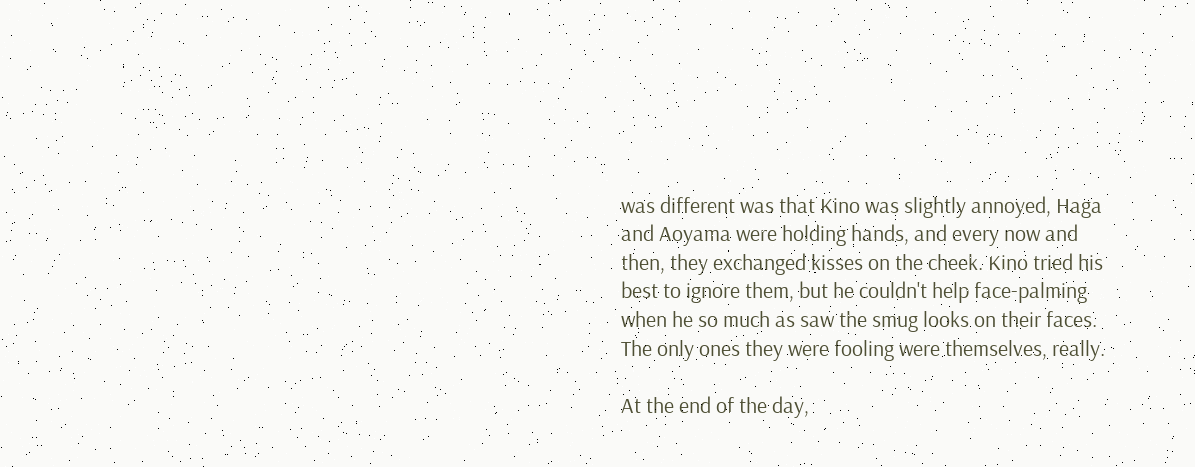was different was that Kino was slightly annoyed, Haga and Aoyama were holding hands, and every now and then, they exchanged kisses on the cheek. Kino tried his best to ignore them, but he couldn't help face-palming when he so much as saw the smug looks on their faces. The only ones they were fooling were themselves, really.

At the end of the day,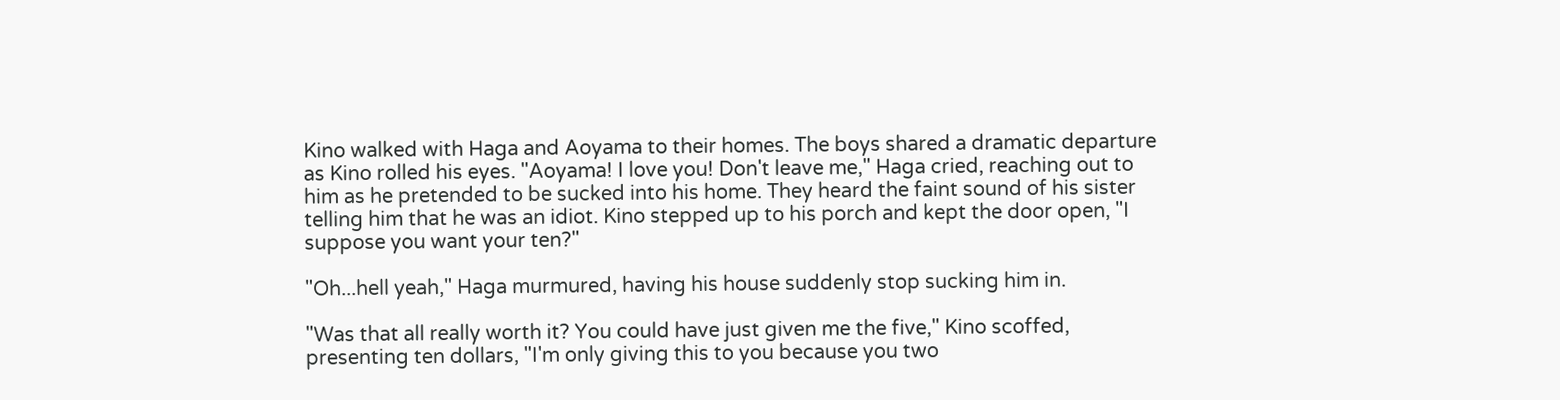Kino walked with Haga and Aoyama to their homes. The boys shared a dramatic departure as Kino rolled his eyes. "Aoyama! I love you! Don't leave me," Haga cried, reaching out to him as he pretended to be sucked into his home. They heard the faint sound of his sister telling him that he was an idiot. Kino stepped up to his porch and kept the door open, "I suppose you want your ten?"

"Oh...hell yeah," Haga murmured, having his house suddenly stop sucking him in.

"Was that all really worth it? You could have just given me the five," Kino scoffed, presenting ten dollars, "I'm only giving this to you because you two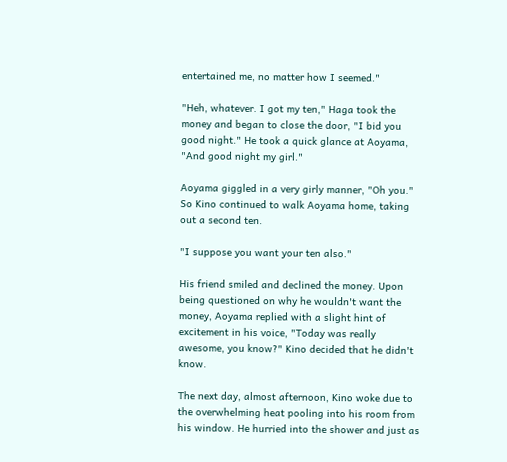entertained me, no matter how I seemed."

"Heh, whatever. I got my ten," Haga took the money and began to close the door, "I bid you good night." He took a quick glance at Aoyama, "And good night my girl."

Aoyama giggled in a very girly manner, "Oh you." So Kino continued to walk Aoyama home, taking out a second ten.

"I suppose you want your ten also."

His friend smiled and declined the money. Upon being questioned on why he wouldn't want the money, Aoyama replied with a slight hint of excitement in his voice, "Today was really awesome, you know?" Kino decided that he didn't know.

The next day, almost afternoon, Kino woke due to the overwhelming heat pooling into his room from his window. He hurried into the shower and just as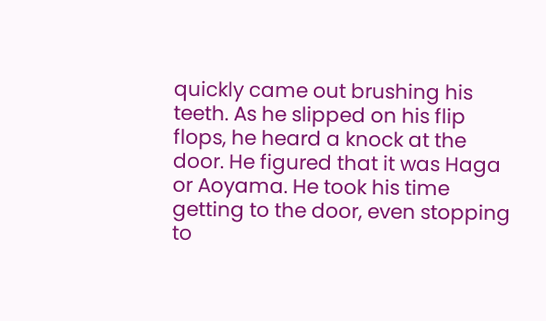quickly came out brushing his teeth. As he slipped on his flip flops, he heard a knock at the door. He figured that it was Haga or Aoyama. He took his time getting to the door, even stopping to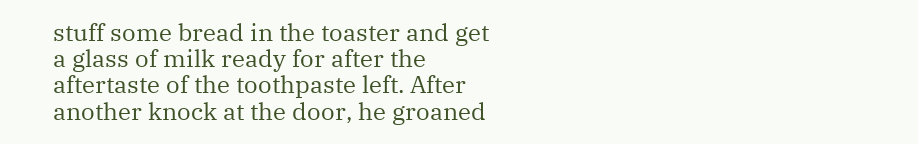stuff some bread in the toaster and get a glass of milk ready for after the aftertaste of the toothpaste left. After another knock at the door, he groaned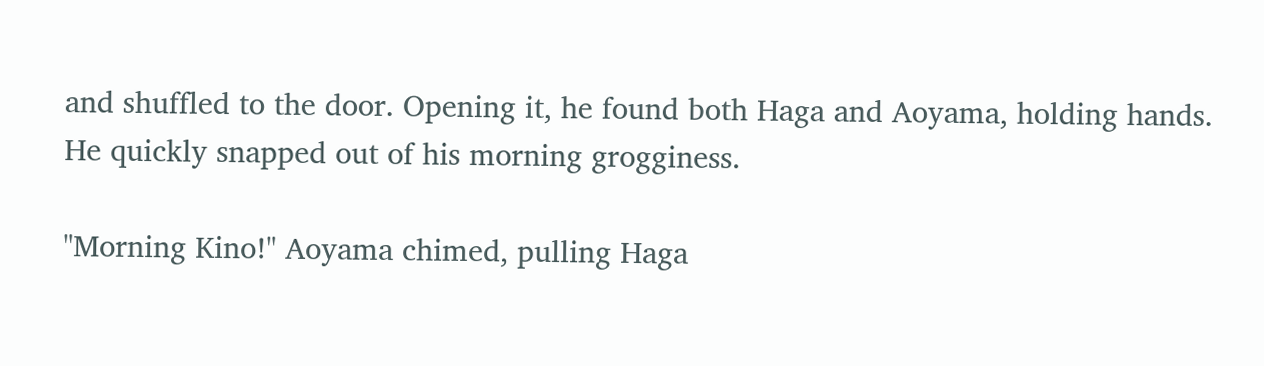and shuffled to the door. Opening it, he found both Haga and Aoyama, holding hands. He quickly snapped out of his morning grogginess.

"Morning Kino!" Aoyama chimed, pulling Haga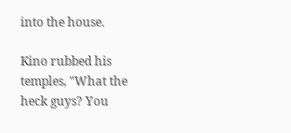into the house.

Kino rubbed his temples, "What the heck guys? You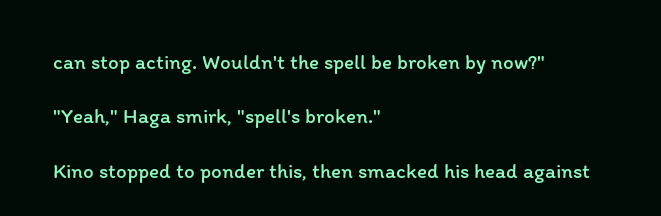can stop acting. Wouldn't the spell be broken by now?"

"Yeah," Haga smirk, "spell's broken."

Kino stopped to ponder this, then smacked his head against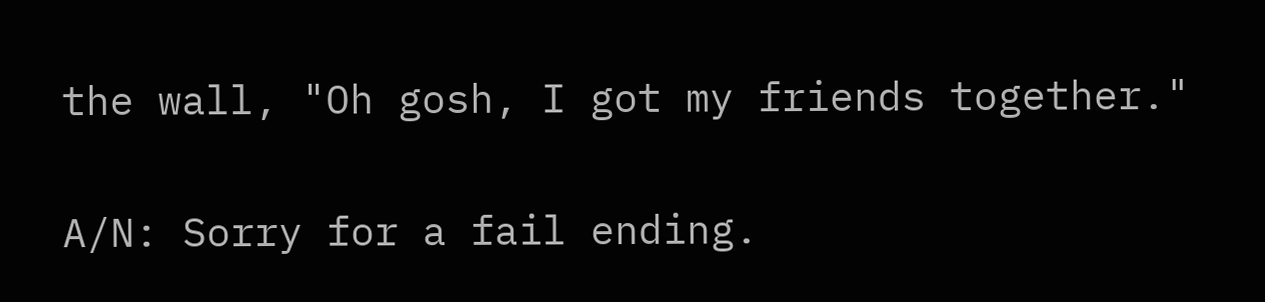the wall, "Oh gosh, I got my friends together."


A/N: Sorry for a fail ending.